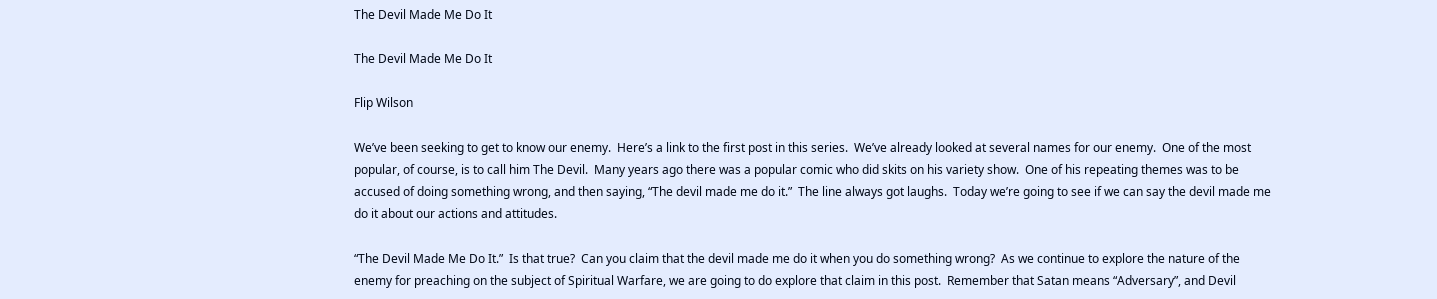The Devil Made Me Do It

The Devil Made Me Do It

Flip Wilson

We’ve been seeking to get to know our enemy.  Here’s a link to the first post in this series.  We’ve already looked at several names for our enemy.  One of the most popular, of course, is to call him The Devil.  Many years ago there was a popular comic who did skits on his variety show.  One of his repeating themes was to be accused of doing something wrong, and then saying, “The devil made me do it.”  The line always got laughs.  Today we’re going to see if we can say the devil made me do it about our actions and attitudes.

“The Devil Made Me Do It.”  Is that true?  Can you claim that the devil made me do it when you do something wrong?  As we continue to explore the nature of the enemy for preaching on the subject of Spiritual Warfare, we are going to do explore that claim in this post.  Remember that Satan means “Adversary”, and Devil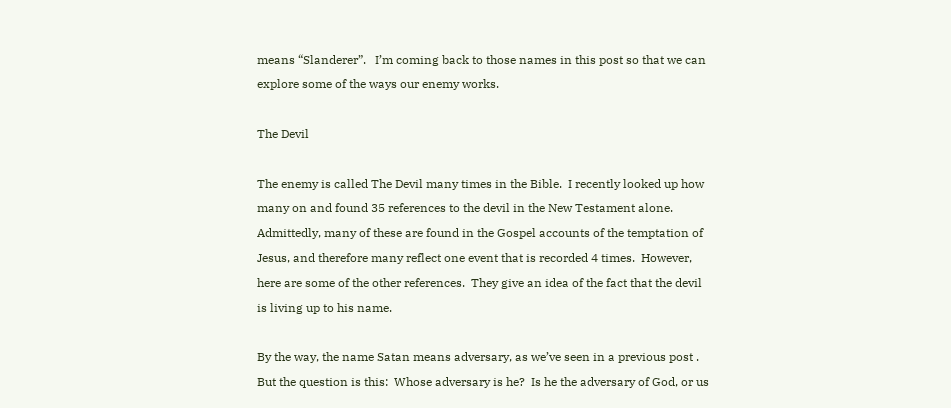means “Slanderer”.   I’m coming back to those names in this post so that we can explore some of the ways our enemy works.

The Devil

The enemy is called The Devil many times in the Bible.  I recently looked up how many on and found 35 references to the devil in the New Testament alone.  Admittedly, many of these are found in the Gospel accounts of the temptation of Jesus, and therefore many reflect one event that is recorded 4 times.  However, here are some of the other references.  They give an idea of the fact that the devil is living up to his name.

By the way, the name Satan means adversary, as we’ve seen in a previous post .  But the question is this:  Whose adversary is he?  Is he the adversary of God, or us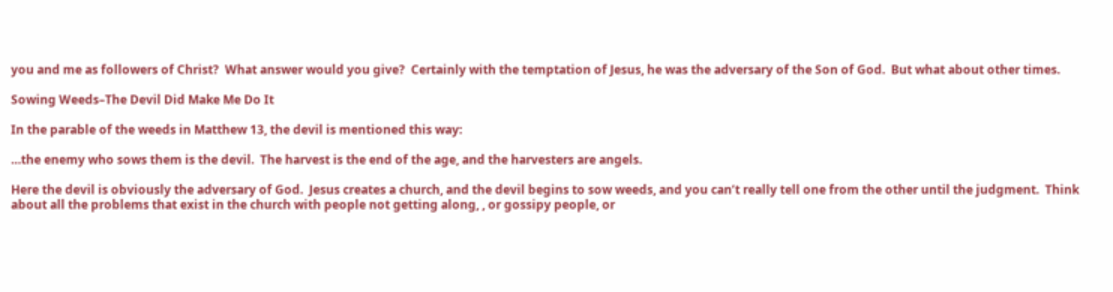you and me as followers of Christ?  What answer would you give?  Certainly with the temptation of Jesus, he was the adversary of the Son of God.  But what about other times.

Sowing Weeds–The Devil Did Make Me Do It

In the parable of the weeds in Matthew 13, the devil is mentioned this way:

…the enemy who sows them is the devil.  The harvest is the end of the age, and the harvesters are angels.

Here the devil is obviously the adversary of God.  Jesus creates a church, and the devil begins to sow weeds, and you can’t really tell one from the other until the judgment.  Think about all the problems that exist in the church with people not getting along, , or gossipy people, or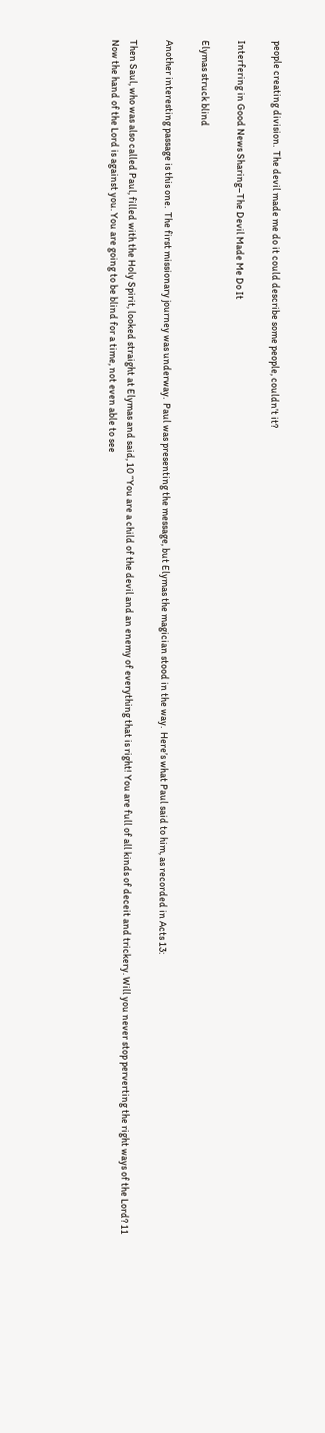people creating division.  The devil made me do it could describe some people, couldn’t it?

Interfering in Good News Sharing–The Devil Made Me Do It

Elymas struck blind

Another interesting passage is this one.  The first missionary journey was underway.  Paul was presenting the message, but Elymas the magician stood in the way.  Here’s what Paul said to him, as recorded in Acts 13:

Then Saul, who was also called Paul, filled with the Holy Spirit, looked straight at Elymas and said, 10 “You are a child of the devil and an enemy of everything that is right! You are full of all kinds of deceit and trickery. Will you never stop perverting the right ways of the Lord? 11 Now the hand of the Lord is against you. You are going to be blind for a time, not even able to see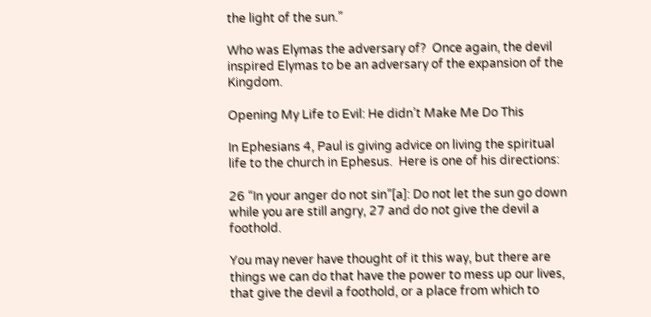the light of the sun.”

Who was Elymas the adversary of?  Once again, the devil inspired Elymas to be an adversary of the expansion of the Kingdom.

Opening My Life to Evil: He didn’t Make Me Do This

In Ephesians 4, Paul is giving advice on living the spiritual life to the church in Ephesus.  Here is one of his directions:

26 “In your anger do not sin”[a]: Do not let the sun go down while you are still angry, 27 and do not give the devil a foothold.

You may never have thought of it this way, but there are things we can do that have the power to mess up our lives, that give the devil a foothold, or a place from which to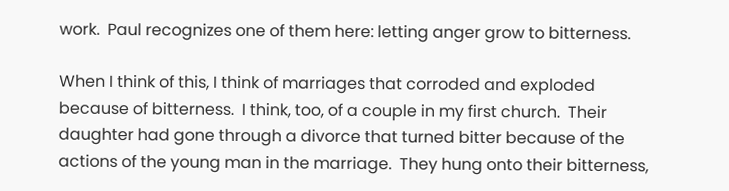work.  Paul recognizes one of them here: letting anger grow to bitterness.

When I think of this, I think of marriages that corroded and exploded because of bitterness.  I think, too, of a couple in my first church.  Their daughter had gone through a divorce that turned bitter because of the actions of the young man in the marriage.  They hung onto their bitterness,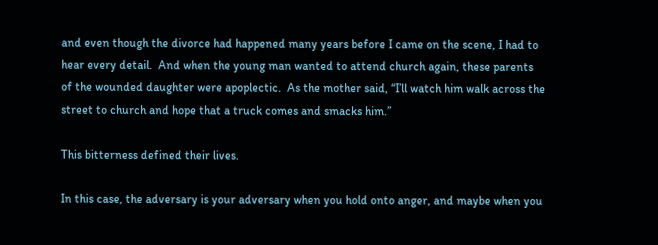and even though the divorce had happened many years before I came on the scene, I had to hear every detail.  And when the young man wanted to attend church again, these parents of the wounded daughter were apoplectic.  As the mother said, “I’ll watch him walk across the street to church and hope that a truck comes and smacks him.”

This bitterness defined their lives.

In this case, the adversary is your adversary when you hold onto anger, and maybe when you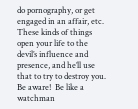do pornography, or get engaged in an affair, etc.  These kinds of things open your life to the devil’s influence and presence, and he’ll use that to try to destroy you.  Be aware!  Be like a watchman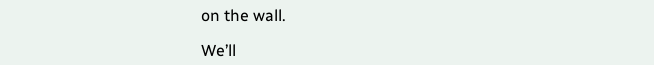on the wall.

We’ll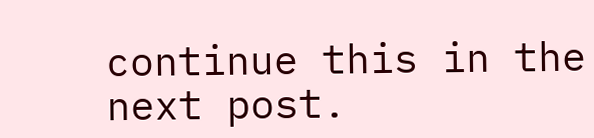continue this in the next post.